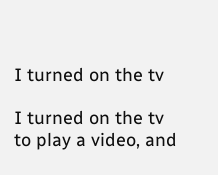I turned on the tv

I turned on the tv to play a video, and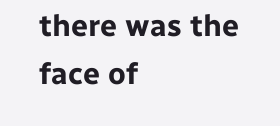there was the face of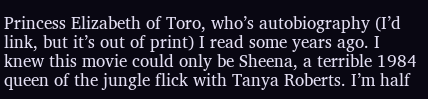Princess Elizabeth of Toro, who’s autobiography (I’d link, but it’s out of print) I read some years ago. I knew this movie could only be Sheena, a terrible 1984 queen of the jungle flick with Tanya Roberts. I’m half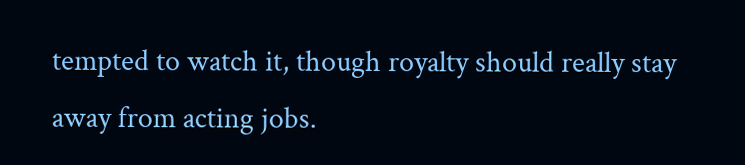tempted to watch it, though royalty should really stay away from acting jobs.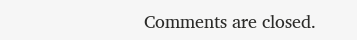Comments are closed.